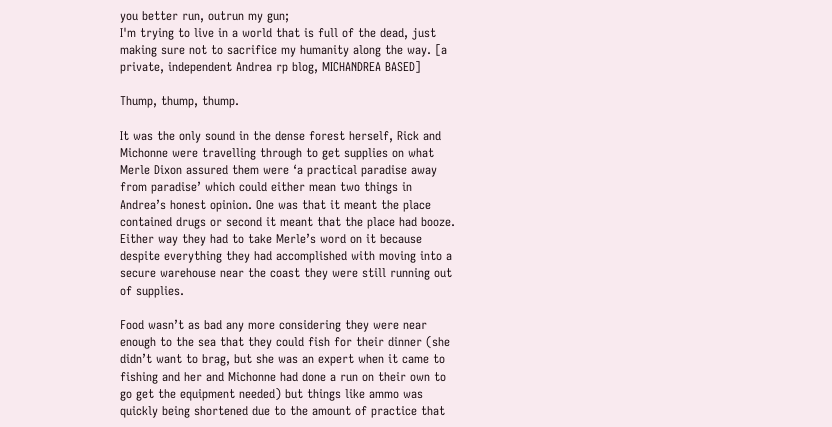you better run, outrun my gun;
I'm trying to live in a world that is full of the dead, just making sure not to sacrifice my humanity along the way. [a private, independent Andrea rp blog, MICHANDREA BASED]

Thump, thump, thump.

It was the only sound in the dense forest herself, Rick and Michonne were travelling through to get supplies on what Merle Dixon assured them were ‘a practical paradise away from paradise’ which could either mean two things in Andrea’s honest opinion. One was that it meant the place contained drugs or second it meant that the place had booze. Either way they had to take Merle’s word on it because despite everything they had accomplished with moving into a secure warehouse near the coast they were still running out of supplies.

Food wasn’t as bad any more considering they were near enough to the sea that they could fish for their dinner (she didn’t want to brag, but she was an expert when it came to fishing and her and Michonne had done a run on their own to go get the equipment needed) but things like ammo was quickly being shortened due to the amount of practice that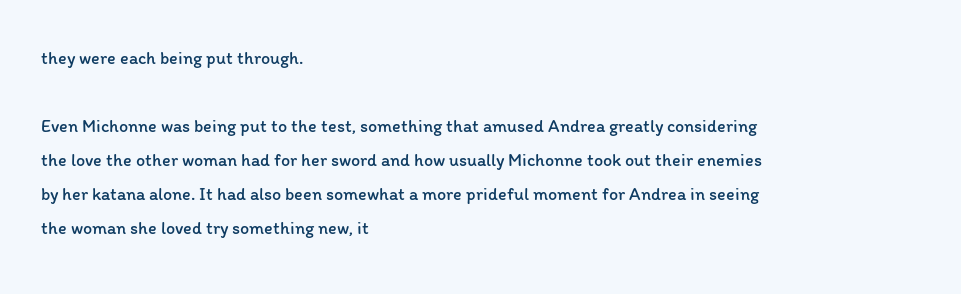they were each being put through.

Even Michonne was being put to the test, something that amused Andrea greatly considering the love the other woman had for her sword and how usually Michonne took out their enemies by her katana alone. It had also been somewhat a more prideful moment for Andrea in seeing the woman she loved try something new, it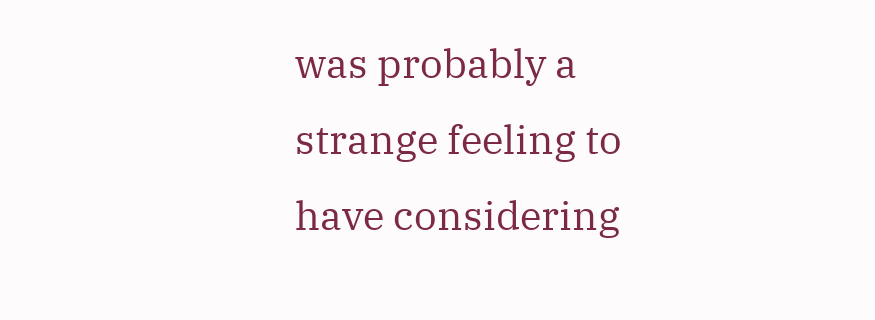was probably a strange feeling to have considering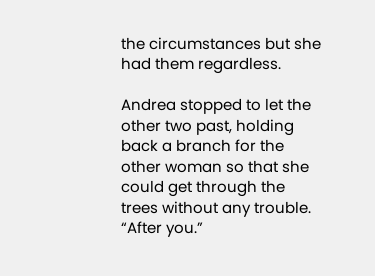the circumstances but she had them regardless.

Andrea stopped to let the other two past, holding back a branch for the other woman so that she could get through the trees without any trouble.  “After you.”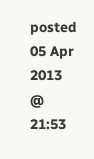posted 05 Apr 2013 @ 21:53